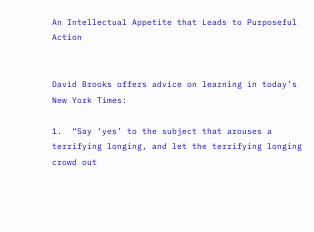An Intellectual Appetite that Leads to Purposeful Action


David Brooks offers advice on learning in today’s New York Times:

1.  “Say ‘yes’ to the subject that arouses a terrifying longing, and let the terrifying longing crowd out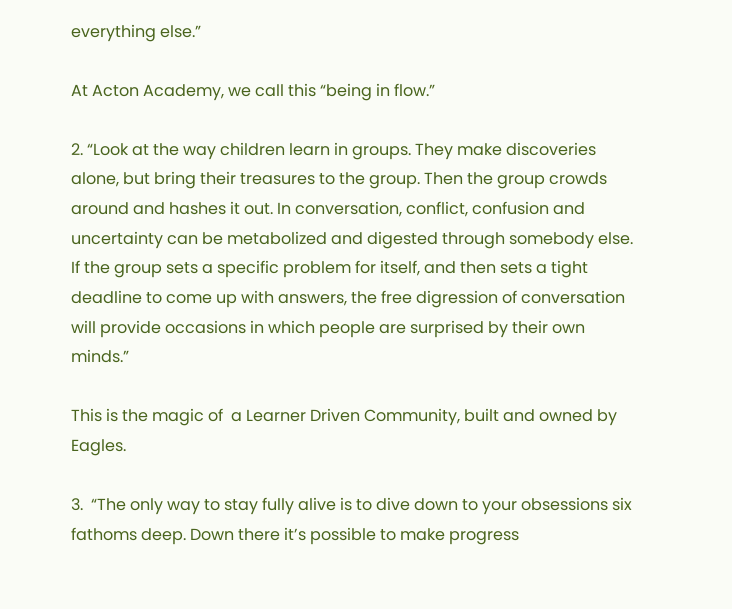everything else.”

At Acton Academy, we call this “being in flow.”

2. “Look at the way children learn in groups. They make discoveries alone, but bring their treasures to the group. Then the group crowds around and hashes it out. In conversation, conflict, confusion and uncertainty can be metabolized and digested through somebody else. If the group sets a specific problem for itself, and then sets a tight deadline to come up with answers, the free digression of conversation will provide occasions in which people are surprised by their own minds.”

This is the magic of  a Learner Driven Community, built and owned by Eagles.

3.  “The only way to stay fully alive is to dive down to your obsessions six fathoms deep. Down there it’s possible to make progress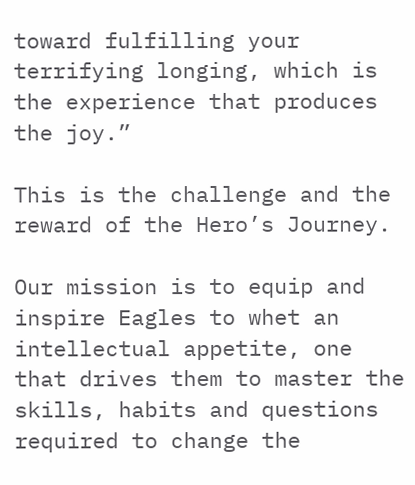toward fulfilling your terrifying longing, which is the experience that produces the joy.”

This is the challenge and the reward of the Hero’s Journey.

Our mission is to equip and inspire Eagles to whet an intellectual appetite, one that drives them to master the skills, habits and questions required to change the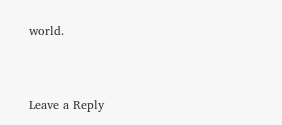world.


Leave a Reply